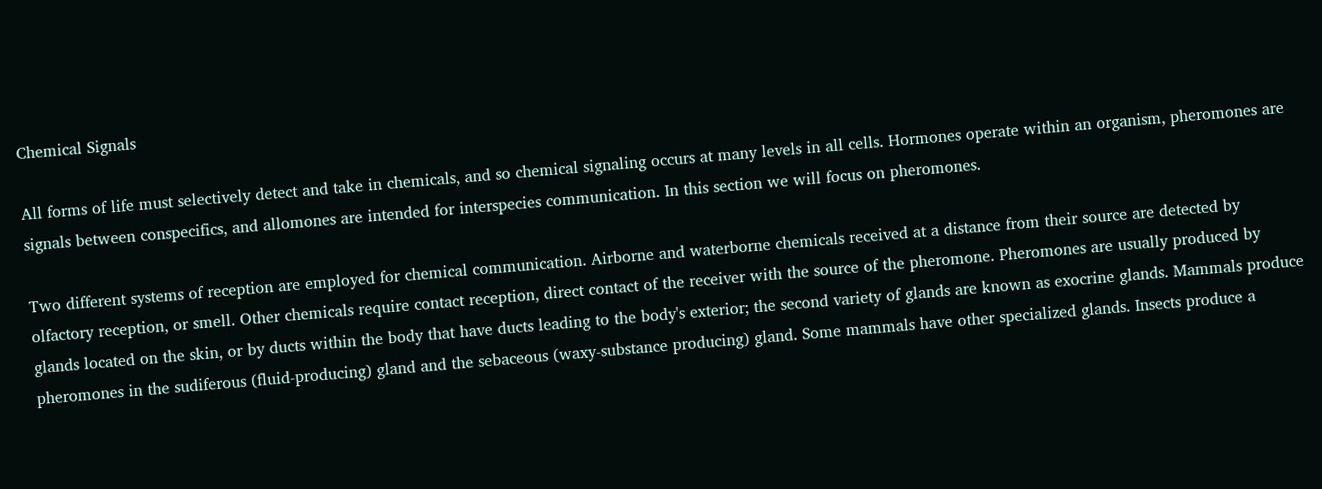Chemical Signals

All forms of life must selectively detect and take in chemicals, and so chemical signaling occurs at many levels in all cells. Hormones operate within an organism, pheromones are signals between conspecifics, and allomones are intended for interspecies communication. In this section we will focus on pheromones.

Two different systems of reception are employed for chemical communication. Airborne and waterborne chemicals received at a distance from their source are detected by olfactory reception, or smell. Other chemicals require contact reception, direct contact of the receiver with the source of the pheromone. Pheromones are usually produced by glands located on the skin, or by ducts within the body that have ducts leading to the body's exterior; the second variety of glands are known as exocrine glands. Mammals produce pheromones in the sudiferous (fluid-producing) gland and the sebaceous (waxy-substance producing) gland. Some mammals have other specialized glands. Insects produce a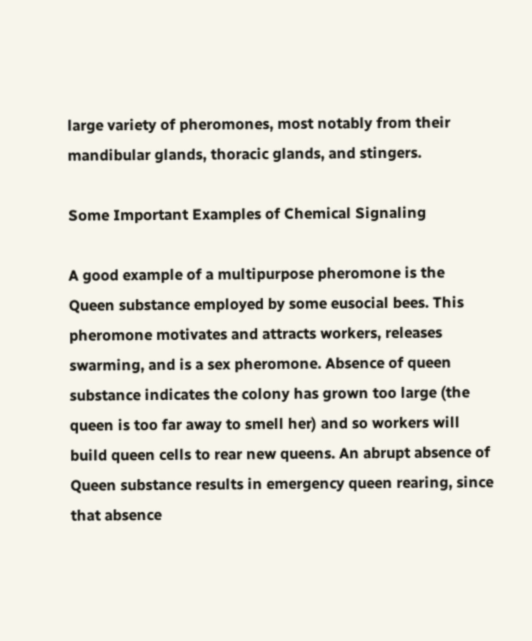large variety of pheromones, most notably from their mandibular glands, thoracic glands, and stingers.

Some Important Examples of Chemical Signaling

A good example of a multipurpose pheromone is the Queen substance employed by some eusocial bees. This pheromone motivates and attracts workers, releases swarming, and is a sex pheromone. Absence of queen substance indicates the colony has grown too large (the queen is too far away to smell her) and so workers will build queen cells to rear new queens. An abrupt absence of Queen substance results in emergency queen rearing, since that absence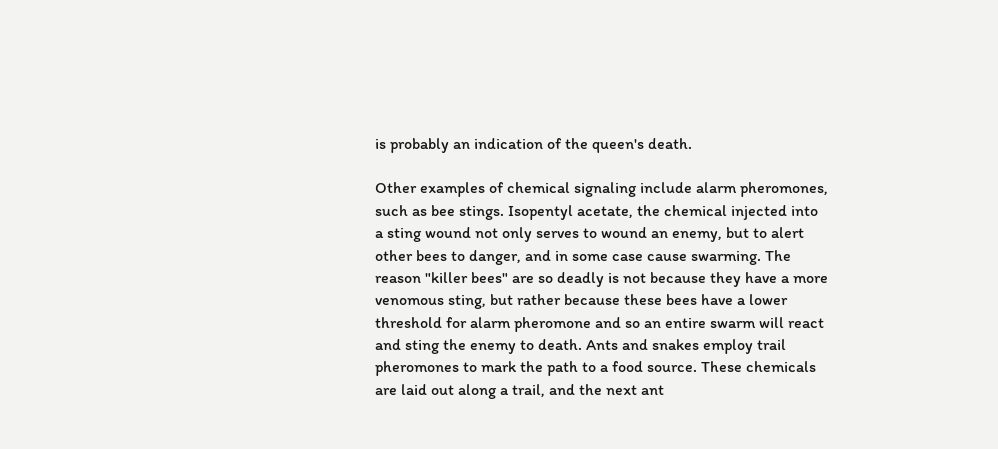is probably an indication of the queen's death.

Other examples of chemical signaling include alarm pheromones, such as bee stings. Isopentyl acetate, the chemical injected into a sting wound not only serves to wound an enemy, but to alert other bees to danger, and in some case cause swarming. The reason "killer bees" are so deadly is not because they have a more venomous sting, but rather because these bees have a lower threshold for alarm pheromone and so an entire swarm will react and sting the enemy to death. Ants and snakes employ trail pheromones to mark the path to a food source. These chemicals are laid out along a trail, and the next ant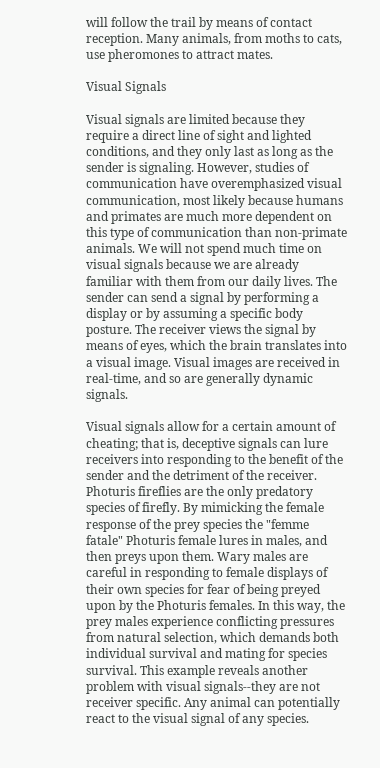will follow the trail by means of contact reception. Many animals, from moths to cats, use pheromones to attract mates.

Visual Signals

Visual signals are limited because they require a direct line of sight and lighted conditions, and they only last as long as the sender is signaling. However, studies of communication have overemphasized visual communication, most likely because humans and primates are much more dependent on this type of communication than non-primate animals. We will not spend much time on visual signals because we are already familiar with them from our daily lives. The sender can send a signal by performing a display or by assuming a specific body posture. The receiver views the signal by means of eyes, which the brain translates into a visual image. Visual images are received in real-time, and so are generally dynamic signals.

Visual signals allow for a certain amount of cheating; that is, deceptive signals can lure receivers into responding to the benefit of the sender and the detriment of the receiver. Photuris fireflies are the only predatory species of firefly. By mimicking the female response of the prey species the "femme fatale" Photuris female lures in males, and then preys upon them. Wary males are careful in responding to female displays of their own species for fear of being preyed upon by the Photuris females. In this way, the prey males experience conflicting pressures from natural selection, which demands both individual survival and mating for species survival. This example reveals another problem with visual signals--they are not receiver specific. Any animal can potentially react to the visual signal of any species.